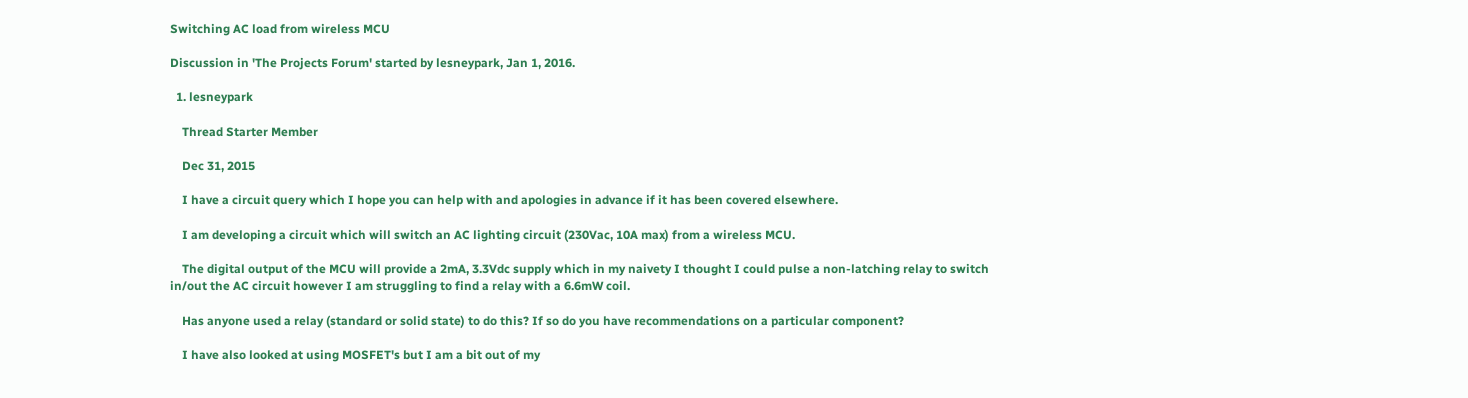Switching AC load from wireless MCU

Discussion in 'The Projects Forum' started by lesneypark, Jan 1, 2016.

  1. lesneypark

    Thread Starter Member

    Dec 31, 2015

    I have a circuit query which I hope you can help with and apologies in advance if it has been covered elsewhere.

    I am developing a circuit which will switch an AC lighting circuit (230Vac, 10A max) from a wireless MCU.

    The digital output of the MCU will provide a 2mA, 3.3Vdc supply which in my naivety I thought I could pulse a non-latching relay to switch in/out the AC circuit however I am struggling to find a relay with a 6.6mW coil.

    Has anyone used a relay (standard or solid state) to do this? If so do you have recommendations on a particular component?

    I have also looked at using MOSFET's but I am a bit out of my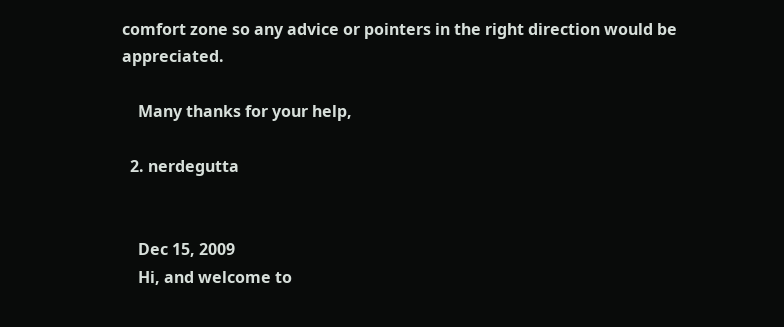comfort zone so any advice or pointers in the right direction would be appreciated.

    Many thanks for your help,

  2. nerdegutta


    Dec 15, 2009
    Hi, and welcome to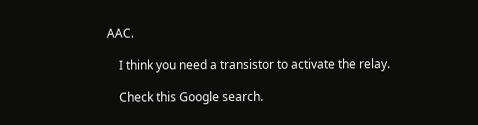AAC.

    I think you need a transistor to activate the relay.

    Check this Google search.